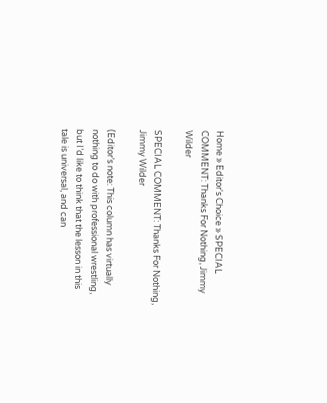Home » Editor's Choice » SPECIAL COMMENT: Thanks For Nothing, Jimmy Wilder

SPECIAL COMMENT: Thanks For Nothing, Jimmy Wilder

(Editor’s note: This column has virtually nothing to do with professional wrestling, but I’d like to think that the lesson in this tale is universal, and can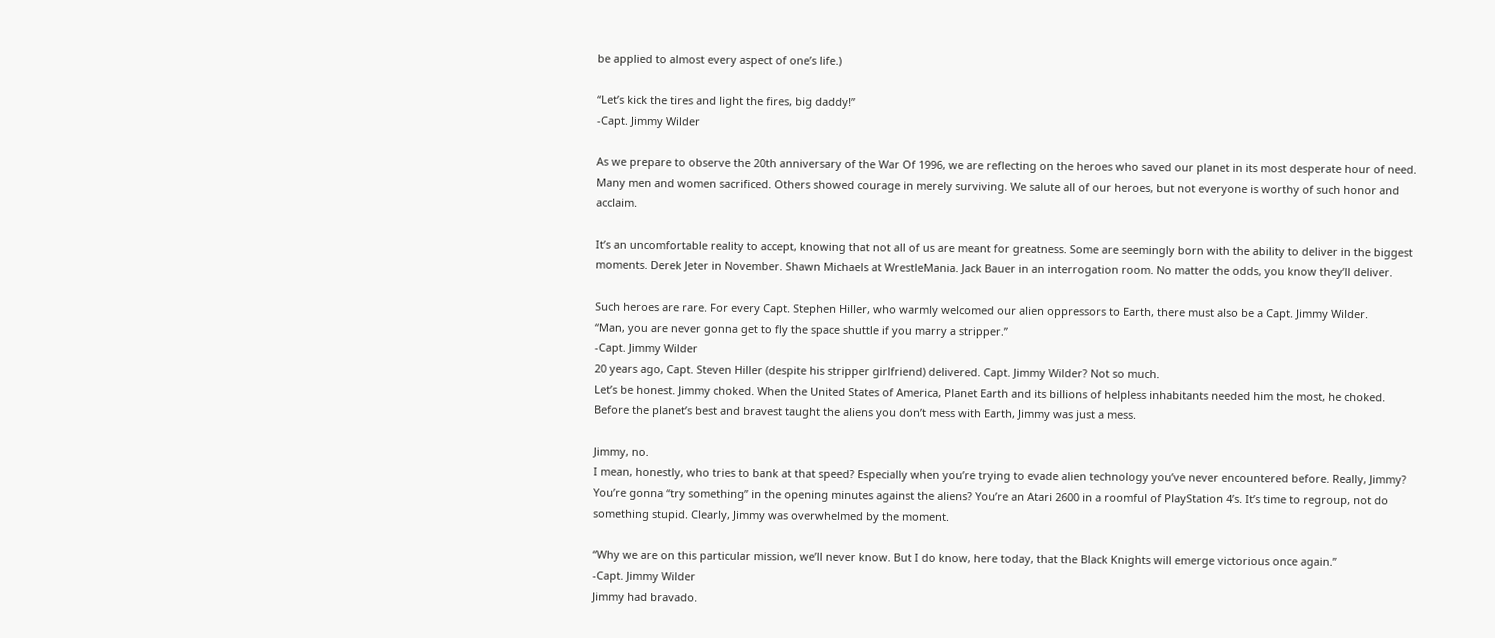be applied to almost every aspect of one’s life.)

“Let’s kick the tires and light the fires, big daddy!”
-Capt. Jimmy Wilder

As we prepare to observe the 20th anniversary of the War Of 1996, we are reflecting on the heroes who saved our planet in its most desperate hour of need. Many men and women sacrificed. Others showed courage in merely surviving. We salute all of our heroes, but not everyone is worthy of such honor and acclaim.

It’s an uncomfortable reality to accept, knowing that not all of us are meant for greatness. Some are seemingly born with the ability to deliver in the biggest moments. Derek Jeter in November. Shawn Michaels at WrestleMania. Jack Bauer in an interrogation room. No matter the odds, you know they’ll deliver.

Such heroes are rare. For every Capt. Stephen Hiller, who warmly welcomed our alien oppressors to Earth, there must also be a Capt. Jimmy Wilder.
“Man, you are never gonna get to fly the space shuttle if you marry a stripper.”
-Capt. Jimmy Wilder
20 years ago, Capt. Steven Hiller (despite his stripper girlfriend) delivered. Capt. Jimmy Wilder? Not so much.
Let’s be honest. Jimmy choked. When the United States of America, Planet Earth and its billions of helpless inhabitants needed him the most, he choked.
Before the planet’s best and bravest taught the aliens you don’t mess with Earth, Jimmy was just a mess.

Jimmy, no.
I mean, honestly, who tries to bank at that speed? Especially when you’re trying to evade alien technology you’ve never encountered before. Really, Jimmy? You’re gonna “try something” in the opening minutes against the aliens? You’re an Atari 2600 in a roomful of PlayStation 4’s. It’s time to regroup, not do something stupid. Clearly, Jimmy was overwhelmed by the moment.

“Why we are on this particular mission, we’ll never know. But I do know, here today, that the Black Knights will emerge victorious once again.”
-Capt. Jimmy Wilder
Jimmy had bravado.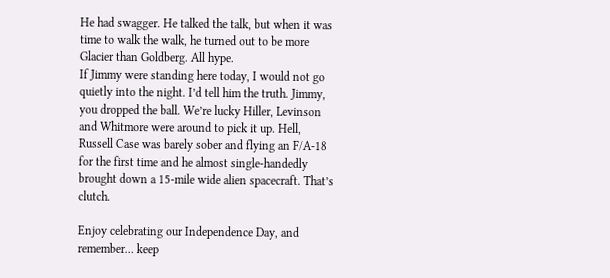He had swagger. He talked the talk, but when it was time to walk the walk, he turned out to be more Glacier than Goldberg. All hype.
If Jimmy were standing here today, I would not go quietly into the night. I’d tell him the truth. Jimmy, you dropped the ball. We’re lucky Hiller, Levinson and Whitmore were around to pick it up. Hell, Russell Case was barely sober and flying an F/A-18 for the first time and he almost single-handedly brought down a 15-mile wide alien spacecraft. That’s clutch.

Enjoy celebrating our Independence Day, and remember… keep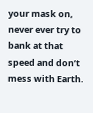your mask on, never ever try to bank at that speed and don’t mess with Earth.